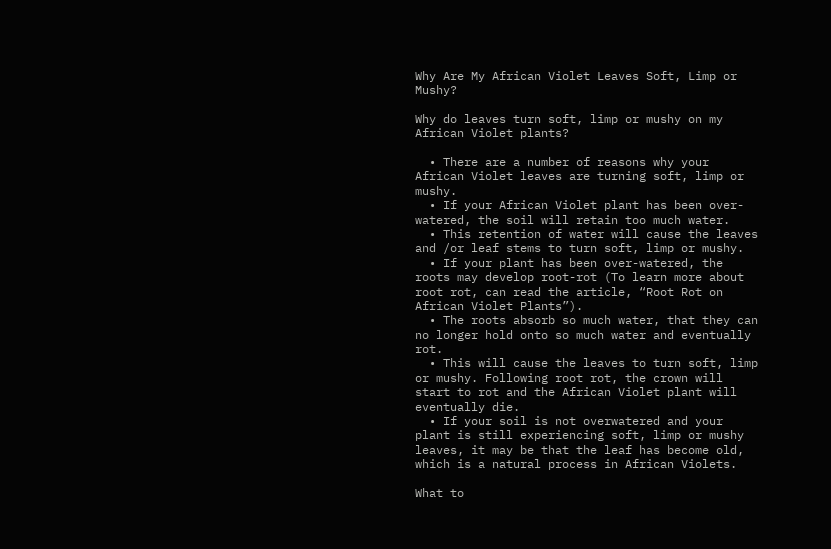Why Are My African Violet Leaves Soft, Limp or Mushy?

Why do leaves turn soft, limp or mushy on my African Violet plants?

  • There are a number of reasons why your African Violet leaves are turning soft, limp or mushy.
  • If your African Violet plant has been over-watered, the soil will retain too much water.
  • This retention of water will cause the leaves and /or leaf stems to turn soft, limp or mushy.
  • If your plant has been over-watered, the roots may develop root-rot (To learn more about root rot, can read the article, “Root Rot on African Violet Plants”).
  • The roots absorb so much water, that they can no longer hold onto so much water and eventually rot.
  • This will cause the leaves to turn soft, limp or mushy. Following root rot, the crown will start to rot and the African Violet plant will eventually die.
  • If your soil is not overwatered and your plant is still experiencing soft, limp or mushy leaves, it may be that the leaf has become old, which is a natural process in African Violets.

What to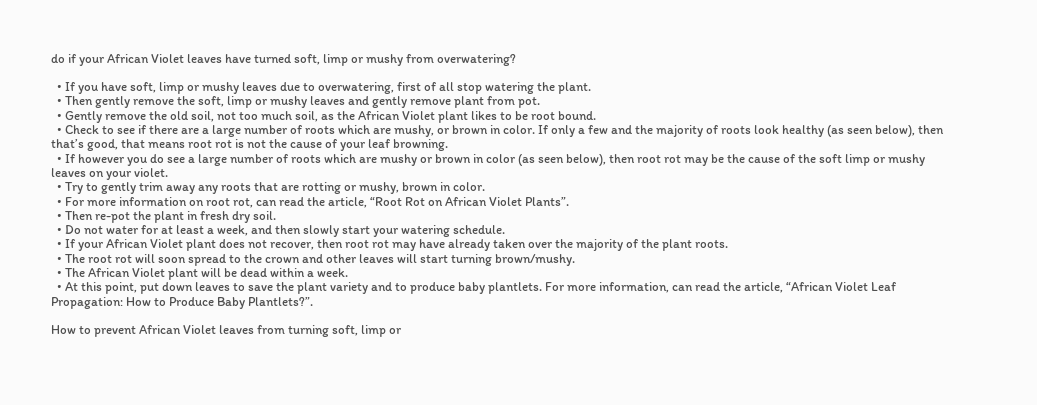do if your African Violet leaves have turned soft, limp or mushy from overwatering?

  • If you have soft, limp or mushy leaves due to overwatering, first of all stop watering the plant.
  • Then gently remove the soft, limp or mushy leaves and gently remove plant from pot.
  • Gently remove the old soil, not too much soil, as the African Violet plant likes to be root bound.
  • Check to see if there are a large number of roots which are mushy, or brown in color. If only a few and the majority of roots look healthy (as seen below), then that’s good, that means root rot is not the cause of your leaf browning.
  • If however you do see a large number of roots which are mushy or brown in color (as seen below), then root rot may be the cause of the soft limp or mushy leaves on your violet.
  • Try to gently trim away any roots that are rotting or mushy, brown in color.
  • For more information on root rot, can read the article, “Root Rot on African Violet Plants”.
  • Then re-pot the plant in fresh dry soil.
  • Do not water for at least a week, and then slowly start your watering schedule.
  • If your African Violet plant does not recover, then root rot may have already taken over the majority of the plant roots.
  • The root rot will soon spread to the crown and other leaves will start turning brown/mushy.
  • The African Violet plant will be dead within a week.
  • At this point, put down leaves to save the plant variety and to produce baby plantlets. For more information, can read the article, “African Violet Leaf Propagation: How to Produce Baby Plantlets?”.

How to prevent African Violet leaves from turning soft, limp or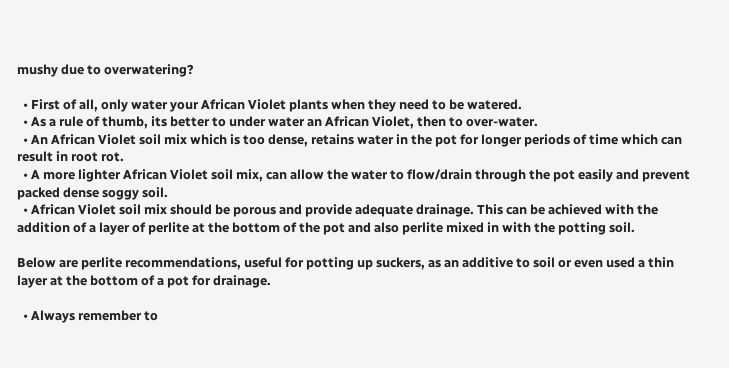mushy due to overwatering?

  • First of all, only water your African Violet plants when they need to be watered.
  • As a rule of thumb, its better to under water an African Violet, then to over-water.
  • An African Violet soil mix which is too dense, retains water in the pot for longer periods of time which can result in root rot.
  • A more lighter African Violet soil mix, can allow the water to flow/drain through the pot easily and prevent packed dense soggy soil.
  • African Violet soil mix should be porous and provide adequate drainage. This can be achieved with the addition of a layer of perlite at the bottom of the pot and also perlite mixed in with the potting soil.

Below are perlite recommendations, useful for potting up suckers, as an additive to soil or even used a thin layer at the bottom of a pot for drainage.

  • Always remember to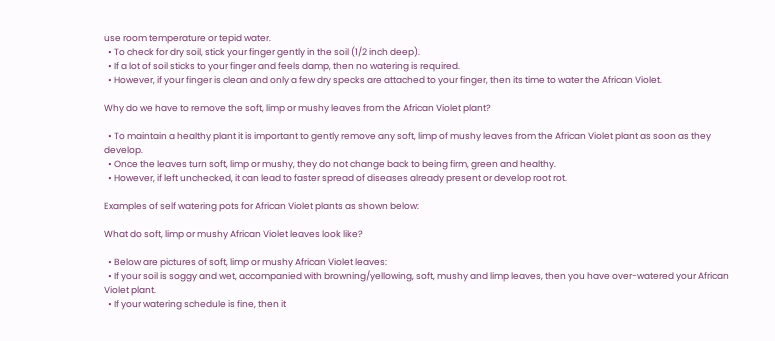use room temperature or tepid water.
  • To check for dry soil, stick your finger gently in the soil (1/2 inch deep).
  • If a lot of soil sticks to your finger and feels damp, then no watering is required.
  • However, if your finger is clean and only a few dry specks are attached to your finger, then its time to water the African Violet.

Why do we have to remove the soft, limp or mushy leaves from the African Violet plant?

  • To maintain a healthy plant it is important to gently remove any soft, limp of mushy leaves from the African Violet plant as soon as they develop.
  • Once the leaves turn soft, limp or mushy, they do not change back to being firm, green and healthy.
  • However, if left unchecked, it can lead to faster spread of diseases already present or develop root rot.

Examples of self watering pots for African Violet plants as shown below:

What do soft, limp or mushy African Violet leaves look like?

  • Below are pictures of soft, limp or mushy African Violet leaves:
  • If your soil is soggy and wet, accompanied with browning/yellowing, soft, mushy and limp leaves, then you have over-watered your African Violet plant.
  • If your watering schedule is fine, then it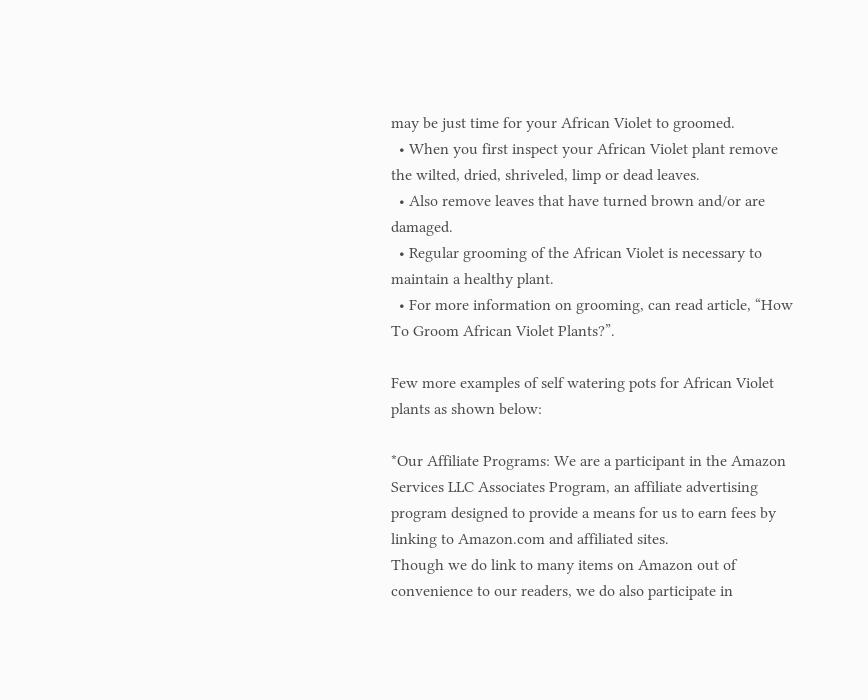may be just time for your African Violet to groomed.
  • When you first inspect your African Violet plant remove the wilted, dried, shriveled, limp or dead leaves.
  • Also remove leaves that have turned brown and/or are damaged.
  • Regular grooming of the African Violet is necessary to maintain a healthy plant.
  • For more information on grooming, can read article, “How To Groom African Violet Plants?”.

Few more examples of self watering pots for African Violet plants as shown below:

*Our Affiliate Programs: We are a participant in the Amazon Services LLC Associates Program, an affiliate advertising program designed to provide a means for us to earn fees by linking to Amazon.com and affiliated sites.
Though we do link to many items on Amazon out of convenience to our readers, we do also participate in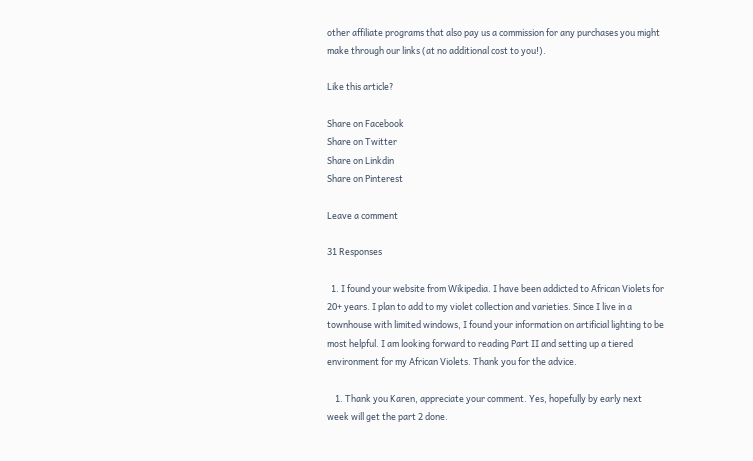other affiliate programs that also pay us a commission for any purchases you might make through our links (at no additional cost to you!).

Like this article?

Share on Facebook
Share on Twitter
Share on Linkdin
Share on Pinterest

Leave a comment

31 Responses

  1. I found your website from Wikipedia. I have been addicted to African Violets for 20+ years. I plan to add to my violet collection and varieties. Since I live in a townhouse with limited windows, I found your information on artificial lighting to be most helpful. I am looking forward to reading Part II and setting up a tiered environment for my African Violets. Thank you for the advice.

    1. Thank you Karen, appreciate your comment. Yes, hopefully by early next week will get the part 2 done.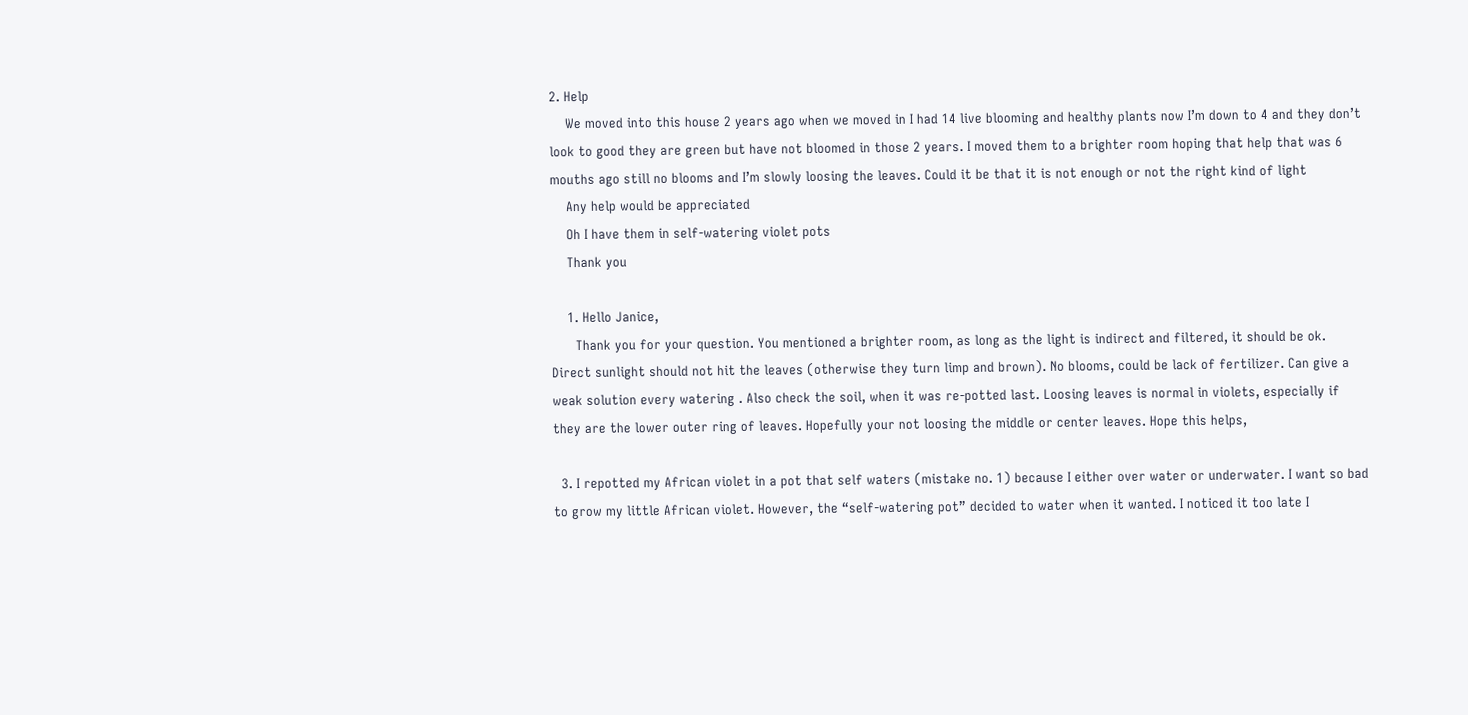2. Help
    We moved into this house 2 years ago when we moved in I had 14 live blooming and healthy plants now I’m down to 4 and they don’t look to good they are green but have not bloomed in those 2 years. I moved them to a brighter room hoping that help that was 6 mouths ago still no blooms and I’m slowly loosing the leaves. Could it be that it is not enough or not the right kind of light
    Any help would be appreciated
    Oh I have them in self-watering violet pots
    Thank you

    1. Hello Janice,
      Thank you for your question. You mentioned a brighter room, as long as the light is indirect and filtered, it should be ok. Direct sunlight should not hit the leaves (otherwise they turn limp and brown). No blooms, could be lack of fertilizer. Can give a weak solution every watering . Also check the soil, when it was re-potted last. Loosing leaves is normal in violets, especially if they are the lower outer ring of leaves. Hopefully your not loosing the middle or center leaves. Hope this helps,

  3. I repotted my African violet in a pot that self waters (mistake no. 1) because I either over water or underwater. I want so bad to grow my little African violet. However, the “self-watering pot” decided to water when it wanted. I noticed it too late I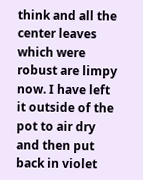think and all the center leaves which were robust are limpy now. I have left it outside of the pot to air dry and then put back in violet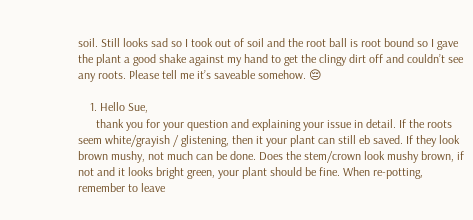soil. Still looks sad so I took out of soil and the root ball is root bound so I gave the plant a good shake against my hand to get the clingy dirt off and couldn’t see any roots. Please tell me it’s saveable somehow. 😔

    1. Hello Sue,
      thank you for your question and explaining your issue in detail. If the roots seem white/grayish / glistening, then it your plant can still eb saved. If they look brown mushy, not much can be done. Does the stem/crown look mushy brown, if not and it looks bright green, your plant should be fine. When re-potting, remember to leave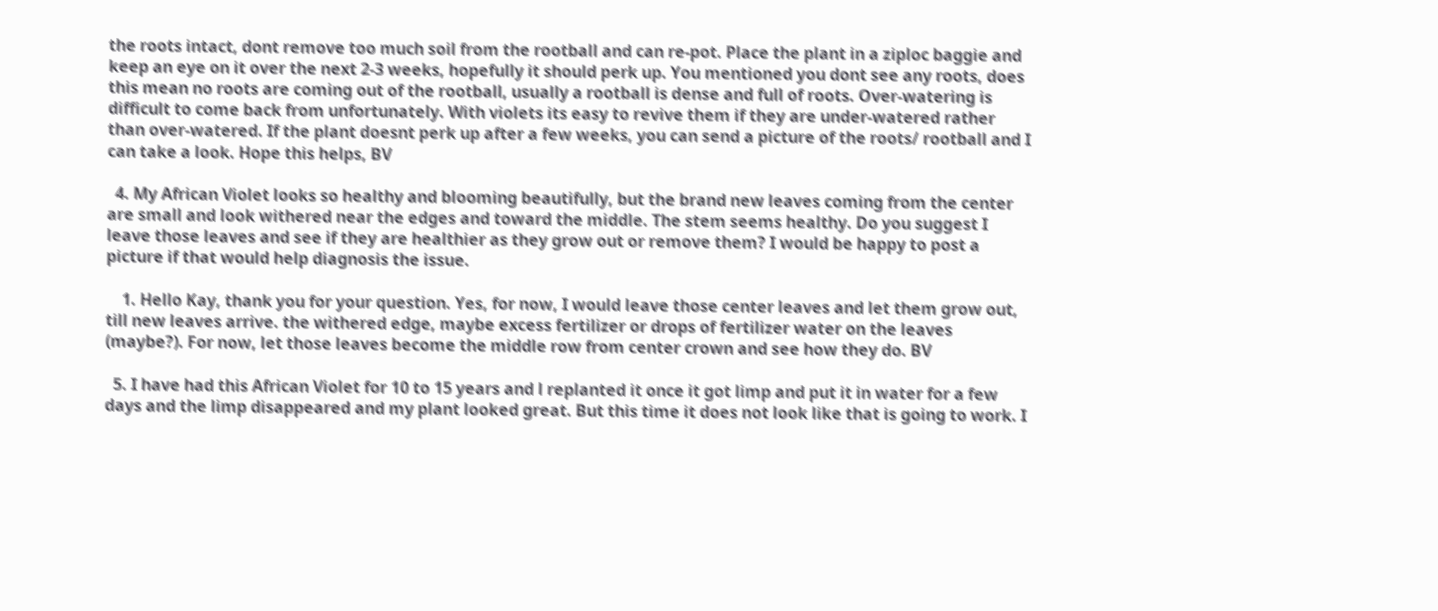the roots intact, dont remove too much soil from the rootball and can re-pot. Place the plant in a ziploc baggie and keep an eye on it over the next 2-3 weeks, hopefully it should perk up. You mentioned you dont see any roots, does this mean no roots are coming out of the rootball, usually a rootball is dense and full of roots. Over-watering is difficult to come back from unfortunately. With violets its easy to revive them if they are under-watered rather than over-watered. If the plant doesnt perk up after a few weeks, you can send a picture of the roots/ rootball and I can take a look. Hope this helps, BV

  4. My African Violet looks so healthy and blooming beautifully, but the brand new leaves coming from the center are small and look withered near the edges and toward the middle. The stem seems healthy. Do you suggest I leave those leaves and see if they are healthier as they grow out or remove them? I would be happy to post a picture if that would help diagnosis the issue.

    1. Hello Kay, thank you for your question. Yes, for now, I would leave those center leaves and let them grow out, till new leaves arrive. the withered edge, maybe excess fertilizer or drops of fertilizer water on the leaves (maybe?). For now, let those leaves become the middle row from center crown and see how they do. BV

  5. I have had this African Violet for 10 to 15 years and l replanted it once it got limp and put it in water for a few days and the limp disappeared and my plant looked great. But this time it does not look like that is going to work. I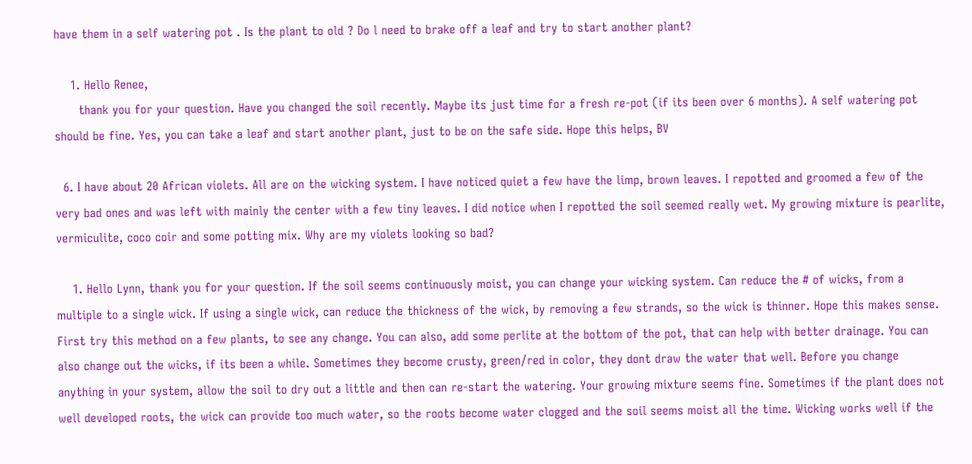have them in a self watering pot . Is the plant to old ? Do l need to brake off a leaf and try to start another plant?

    1. Hello Renee,
      thank you for your question. Have you changed the soil recently. Maybe its just time for a fresh re-pot (if its been over 6 months). A self watering pot should be fine. Yes, you can take a leaf and start another plant, just to be on the safe side. Hope this helps, BV

  6. I have about 20 African violets. All are on the wicking system. I have noticed quiet a few have the limp, brown leaves. I repotted and groomed a few of the very bad ones and was left with mainly the center with a few tiny leaves. I did notice when I repotted the soil seemed really wet. My growing mixture is pearlite, vermiculite, coco coir and some potting mix. Why are my violets looking so bad?

    1. Hello Lynn, thank you for your question. If the soil seems continuously moist, you can change your wicking system. Can reduce the # of wicks, from a multiple to a single wick. If using a single wick, can reduce the thickness of the wick, by removing a few strands, so the wick is thinner. Hope this makes sense. First try this method on a few plants, to see any change. You can also, add some perlite at the bottom of the pot, that can help with better drainage. You can also change out the wicks, if its been a while. Sometimes they become crusty, green/red in color, they dont draw the water that well. Before you change anything in your system, allow the soil to dry out a little and then can re-start the watering. Your growing mixture seems fine. Sometimes if the plant does not well developed roots, the wick can provide too much water, so the roots become water clogged and the soil seems moist all the time. Wicking works well if the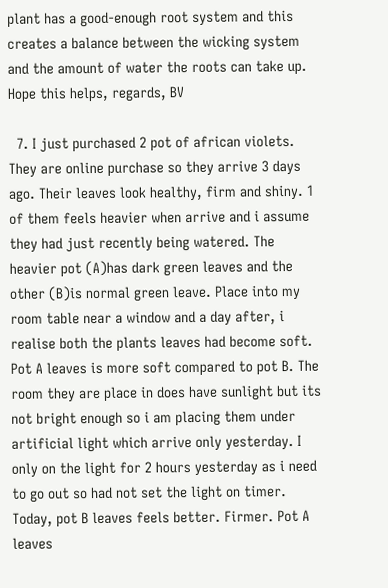plant has a good-enough root system and this creates a balance between the wicking system and the amount of water the roots can take up. Hope this helps, regards, BV

  7. I just purchased 2 pot of african violets. They are online purchase so they arrive 3 days ago. Their leaves look healthy, firm and shiny. 1 of them feels heavier when arrive and i assume they had just recently being watered. The heavier pot (A)has dark green leaves and the other (B)is normal green leave. Place into my room table near a window and a day after, i realise both the plants leaves had become soft. Pot A leaves is more soft compared to pot B. The room they are place in does have sunlight but its not bright enough so i am placing them under artificial light which arrive only yesterday. I only on the light for 2 hours yesterday as i need to go out so had not set the light on timer. Today, pot B leaves feels better. Firmer. Pot A leaves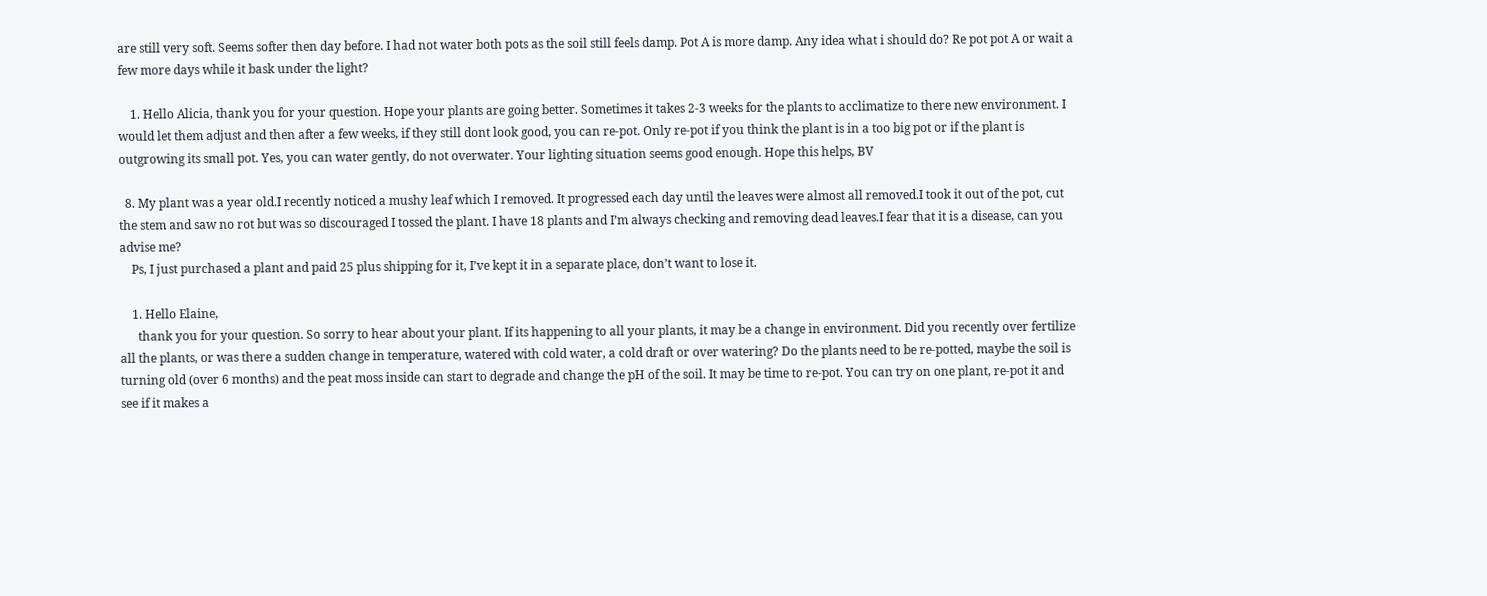are still very soft. Seems softer then day before. I had not water both pots as the soil still feels damp. Pot A is more damp. Any idea what i should do? Re pot pot A or wait a few more days while it bask under the light?

    1. Hello Alicia, thank you for your question. Hope your plants are going better. Sometimes it takes 2-3 weeks for the plants to acclimatize to there new environment. I would let them adjust and then after a few weeks, if they still dont look good, you can re-pot. Only re-pot if you think the plant is in a too big pot or if the plant is outgrowing its small pot. Yes, you can water gently, do not overwater. Your lighting situation seems good enough. Hope this helps, BV

  8. My plant was a year old.I recently noticed a mushy leaf which I removed. It progressed each day until the leaves were almost all removed.I took it out of the pot, cut the stem and saw no rot but was so discouraged I tossed the plant. I have 18 plants and I’m always checking and removing dead leaves.I fear that it is a disease, can you advise me?
    Ps, I just purchased a plant and paid 25 plus shipping for it, I’ve kept it in a separate place, don’t want to lose it.

    1. Hello Elaine,
      thank you for your question. So sorry to hear about your plant. If its happening to all your plants, it may be a change in environment. Did you recently over fertilize all the plants, or was there a sudden change in temperature, watered with cold water, a cold draft or over watering? Do the plants need to be re-potted, maybe the soil is turning old (over 6 months) and the peat moss inside can start to degrade and change the pH of the soil. It may be time to re-pot. You can try on one plant, re-pot it and see if it makes a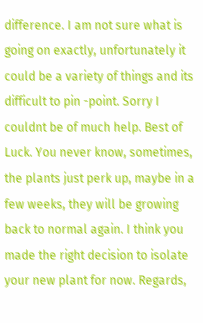difference. I am not sure what is going on exactly, unfortunately it could be a variety of things and its difficult to pin -point. Sorry I couldnt be of much help. Best of Luck. You never know, sometimes, the plants just perk up, maybe in a few weeks, they will be growing back to normal again. I think you made the right decision to isolate your new plant for now. Regards,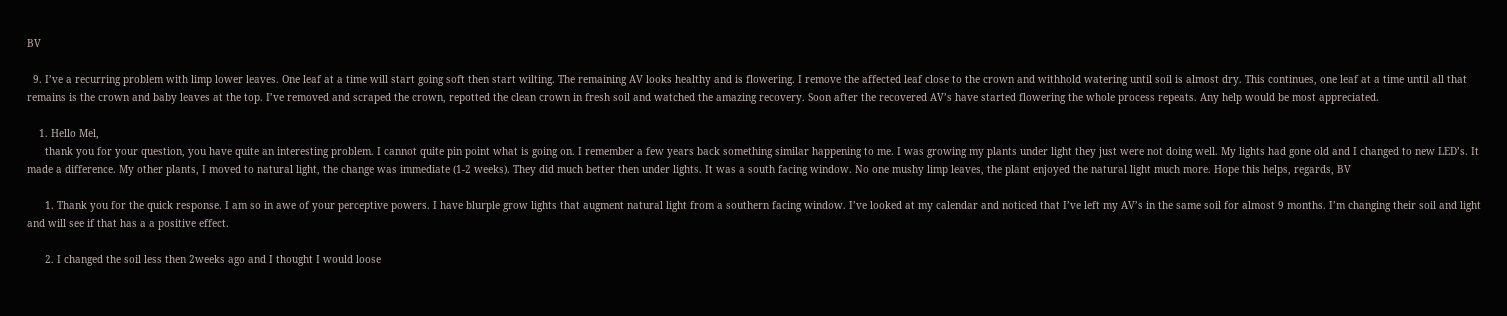BV

  9. I’ve a recurring problem with limp lower leaves. One leaf at a time will start going soft then start wilting. The remaining AV looks healthy and is flowering. I remove the affected leaf close to the crown and withhold watering until soil is almost dry. This continues, one leaf at a time until all that remains is the crown and baby leaves at the top. I’ve removed and scraped the crown, repotted the clean crown in fresh soil and watched the amazing recovery. Soon after the recovered AV’s have started flowering the whole process repeats. Any help would be most appreciated.

    1. Hello Mel,
      thank you for your question, you have quite an interesting problem. I cannot quite pin point what is going on. I remember a few years back something similar happening to me. I was growing my plants under light they just were not doing well. My lights had gone old and I changed to new LED’s. It made a difference. My other plants, I moved to natural light, the change was immediate (1-2 weeks). They did much better then under lights. It was a south facing window. No one mushy limp leaves, the plant enjoyed the natural light much more. Hope this helps, regards, BV

      1. Thank you for the quick response. I am so in awe of your perceptive powers. I have blurple grow lights that augment natural light from a southern facing window. I’ve looked at my calendar and noticed that I’ve left my AV’s in the same soil for almost 9 months. I’m changing their soil and light and will see if that has a a positive effect.

      2. I changed the soil less then 2weeks ago and I thought I would loose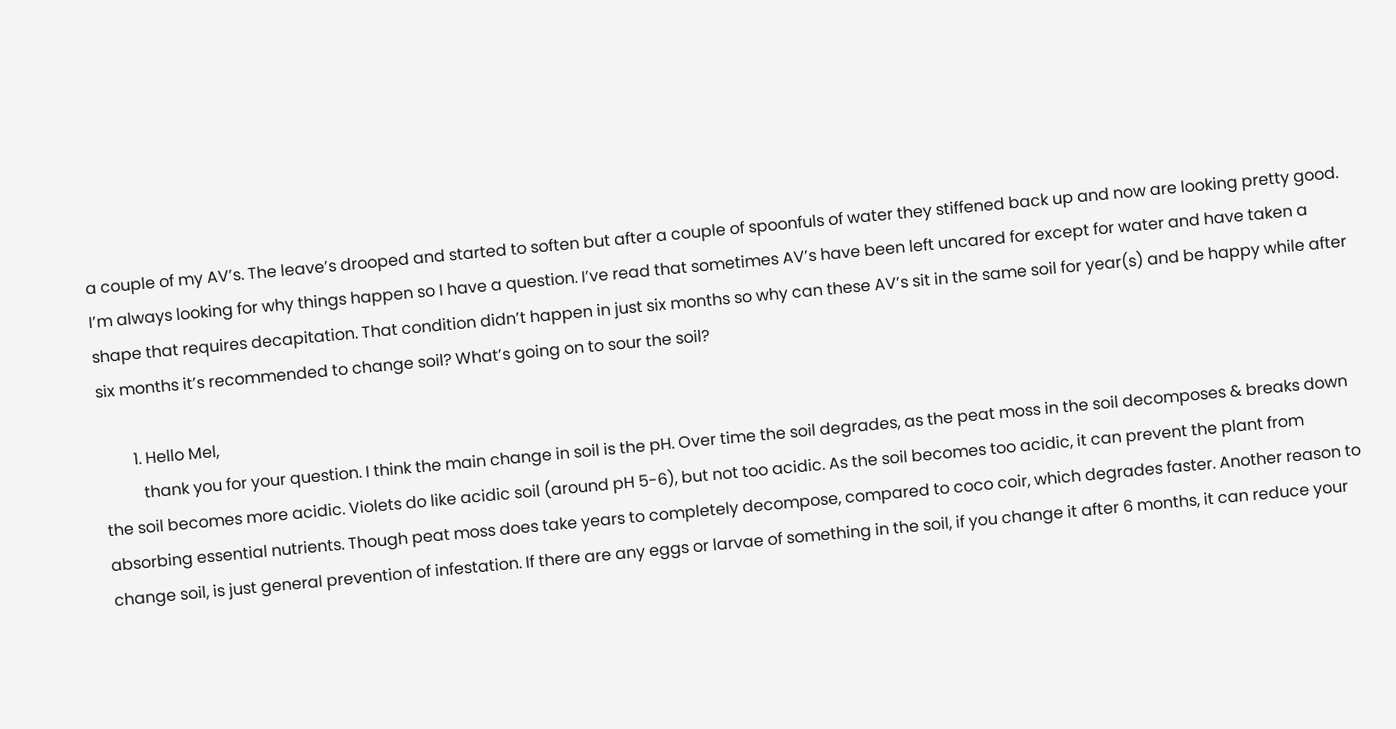a couple of my AV’s. The leave’s drooped and started to soften but after a couple of spoonfuls of water they stiffened back up and now are looking pretty good. I’m always looking for why things happen so I have a question. I’ve read that sometimes AV’s have been left uncared for except for water and have taken a shape that requires decapitation. That condition didn’t happen in just six months so why can these AV’s sit in the same soil for year(s) and be happy while after six months it’s recommended to change soil? What’s going on to sour the soil?

        1. Hello Mel,
          thank you for your question. I think the main change in soil is the pH. Over time the soil degrades, as the peat moss in the soil decomposes & breaks down the soil becomes more acidic. Violets do like acidic soil (around pH 5-6), but not too acidic. As the soil becomes too acidic, it can prevent the plant from absorbing essential nutrients. Though peat moss does take years to completely decompose, compared to coco coir, which degrades faster. Another reason to change soil, is just general prevention of infestation. If there are any eggs or larvae of something in the soil, if you change it after 6 months, it can reduce your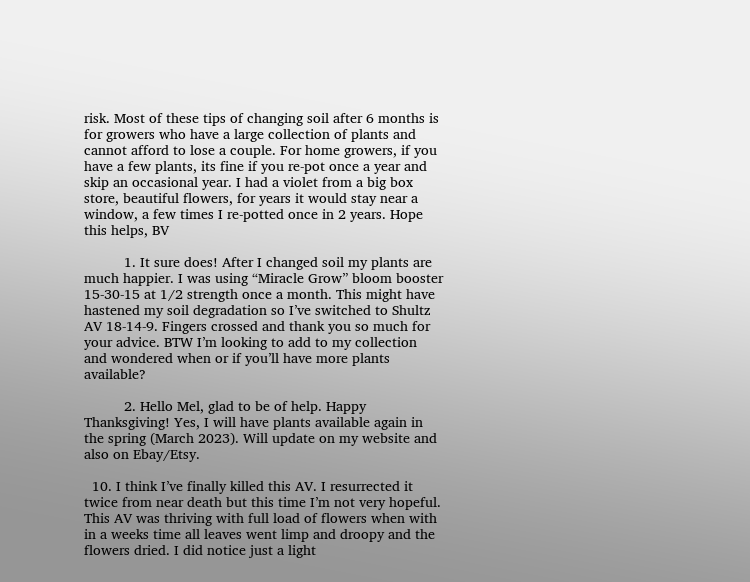risk. Most of these tips of changing soil after 6 months is for growers who have a large collection of plants and cannot afford to lose a couple. For home growers, if you have a few plants, its fine if you re-pot once a year and skip an occasional year. I had a violet from a big box store, beautiful flowers, for years it would stay near a window, a few times I re-potted once in 2 years. Hope this helps, BV

          1. It sure does! After I changed soil my plants are much happier. I was using “Miracle Grow” bloom booster 15-30-15 at 1/2 strength once a month. This might have hastened my soil degradation so I’ve switched to Shultz AV 18-14-9. Fingers crossed and thank you so much for your advice. BTW I’m looking to add to my collection and wondered when or if you’ll have more plants available?

          2. Hello Mel, glad to be of help. Happy Thanksgiving! Yes, I will have plants available again in the spring (March 2023). Will update on my website and also on Ebay/Etsy.

  10. I think I’ve finally killed this AV. I resurrected it twice from near death but this time I’m not very hopeful. This AV was thriving with full load of flowers when with in a weeks time all leaves went limp and droopy and the flowers dried. I did notice just a light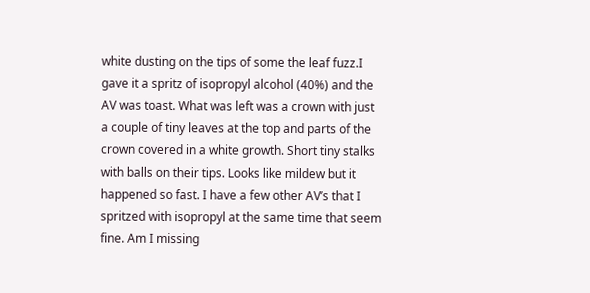white dusting on the tips of some the leaf fuzz.I gave it a spritz of isopropyl alcohol (40%) and the AV was toast. What was left was a crown with just a couple of tiny leaves at the top and parts of the crown covered in a white growth. Short tiny stalks with balls on their tips. Looks like mildew but it happened so fast. I have a few other AV’s that I spritzed with isopropyl at the same time that seem fine. Am I missing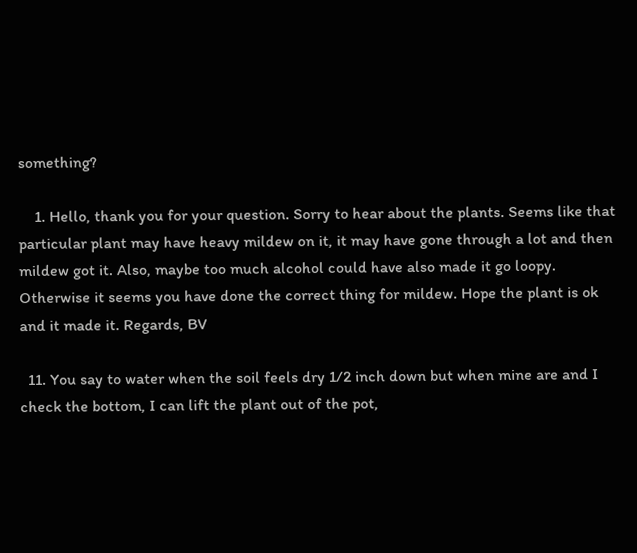something?

    1. Hello, thank you for your question. Sorry to hear about the plants. Seems like that particular plant may have heavy mildew on it, it may have gone through a lot and then mildew got it. Also, maybe too much alcohol could have also made it go loopy. Otherwise it seems you have done the correct thing for mildew. Hope the plant is ok and it made it. Regards, BV

  11. You say to water when the soil feels dry 1/2 inch down but when mine are and I check the bottom, I can lift the plant out of the pot,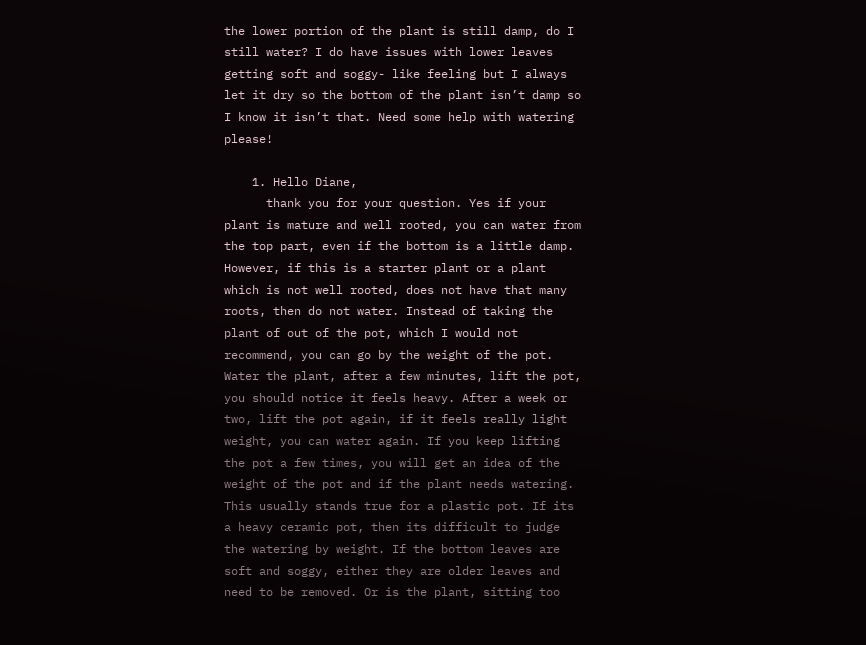the lower portion of the plant is still damp, do I still water? I do have issues with lower leaves getting soft and soggy- like feeling but I always let it dry so the bottom of the plant isn’t damp so I know it isn’t that. Need some help with watering please!

    1. Hello Diane,
      thank you for your question. Yes if your plant is mature and well rooted, you can water from the top part, even if the bottom is a little damp. However, if this is a starter plant or a plant which is not well rooted, does not have that many roots, then do not water. Instead of taking the plant of out of the pot, which I would not recommend, you can go by the weight of the pot. Water the plant, after a few minutes, lift the pot, you should notice it feels heavy. After a week or two, lift the pot again, if it feels really light weight, you can water again. If you keep lifting the pot a few times, you will get an idea of the weight of the pot and if the plant needs watering. This usually stands true for a plastic pot. If its a heavy ceramic pot, then its difficult to judge the watering by weight. If the bottom leaves are soft and soggy, either they are older leaves and need to be removed. Or is the plant, sitting too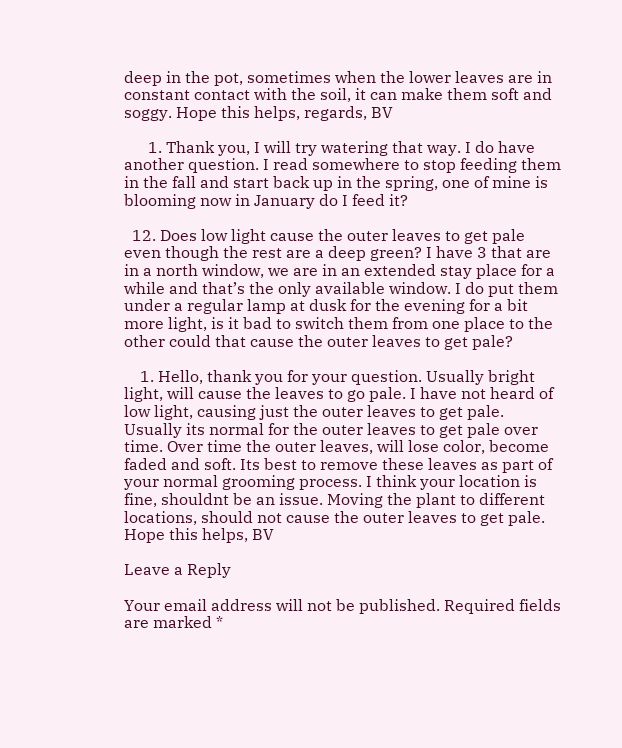deep in the pot, sometimes when the lower leaves are in constant contact with the soil, it can make them soft and soggy. Hope this helps, regards, BV

      1. Thank you, I will try watering that way. I do have another question. I read somewhere to stop feeding them in the fall and start back up in the spring, one of mine is blooming now in January do I feed it?

  12. Does low light cause the outer leaves to get pale even though the rest are a deep green? I have 3 that are in a north window, we are in an extended stay place for a while and that’s the only available window. I do put them under a regular lamp at dusk for the evening for a bit more light, is it bad to switch them from one place to the other could that cause the outer leaves to get pale?

    1. Hello, thank you for your question. Usually bright light, will cause the leaves to go pale. I have not heard of low light, causing just the outer leaves to get pale. Usually its normal for the outer leaves to get pale over time. Over time the outer leaves, will lose color, become faded and soft. Its best to remove these leaves as part of your normal grooming process. I think your location is fine, shouldnt be an issue. Moving the plant to different locations, should not cause the outer leaves to get pale. Hope this helps, BV

Leave a Reply

Your email address will not be published. Required fields are marked *